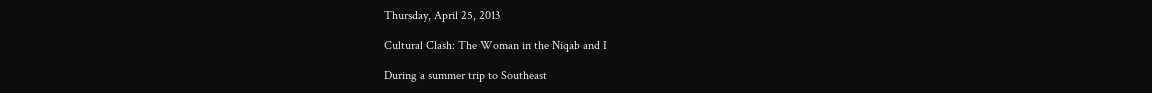Thursday, April 25, 2013

Cultural Clash: The Woman in the Niqab and I

During a summer trip to Southeast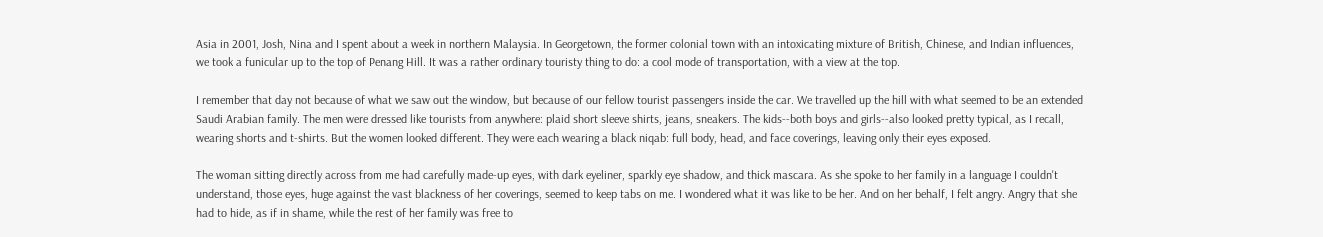Asia in 2001, Josh, Nina and I spent about a week in northern Malaysia. In Georgetown, the former colonial town with an intoxicating mixture of British, Chinese, and Indian influences, we took a funicular up to the top of Penang Hill. It was a rather ordinary touristy thing to do: a cool mode of transportation, with a view at the top.

I remember that day not because of what we saw out the window, but because of our fellow tourist passengers inside the car. We travelled up the hill with what seemed to be an extended Saudi Arabian family. The men were dressed like tourists from anywhere: plaid short sleeve shirts, jeans, sneakers. The kids--both boys and girls--also looked pretty typical, as I recall, wearing shorts and t-shirts. But the women looked different. They were each wearing a black niqab: full body, head, and face coverings, leaving only their eyes exposed.

The woman sitting directly across from me had carefully made-up eyes, with dark eyeliner, sparkly eye shadow, and thick mascara. As she spoke to her family in a language I couldn't understand, those eyes, huge against the vast blackness of her coverings, seemed to keep tabs on me. I wondered what it was like to be her. And on her behalf, I felt angry. Angry that she had to hide, as if in shame, while the rest of her family was free to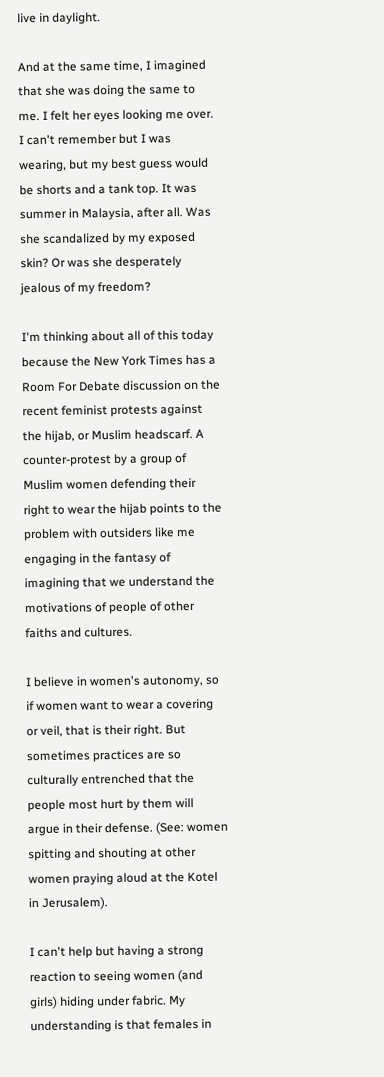live in daylight.

And at the same time, I imagined that she was doing the same to me. I felt her eyes looking me over. I can't remember but I was wearing, but my best guess would be shorts and a tank top. It was summer in Malaysia, after all. Was she scandalized by my exposed skin? Or was she desperately jealous of my freedom?

I'm thinking about all of this today because the New York Times has a Room For Debate discussion on the recent feminist protests against the hijab, or Muslim headscarf. A counter-protest by a group of Muslim women defending their right to wear the hijab points to the problem with outsiders like me engaging in the fantasy of imagining that we understand the motivations of people of other faiths and cultures.

I believe in women's autonomy, so if women want to wear a covering or veil, that is their right. But sometimes practices are so culturally entrenched that the people most hurt by them will argue in their defense. (See: women spitting and shouting at other women praying aloud at the Kotel in Jerusalem).

I can't help but having a strong reaction to seeing women (and girls) hiding under fabric. My understanding is that females in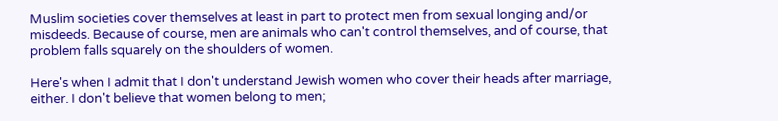Muslim societies cover themselves at least in part to protect men from sexual longing and/or misdeeds. Because of course, men are animals who can't control themselves, and of course, that problem falls squarely on the shoulders of women.

Here's when I admit that I don't understand Jewish women who cover their heads after marriage, either. I don't believe that women belong to men;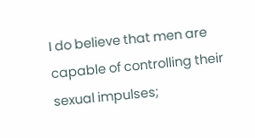I do believe that men are capable of controlling their sexual impulses;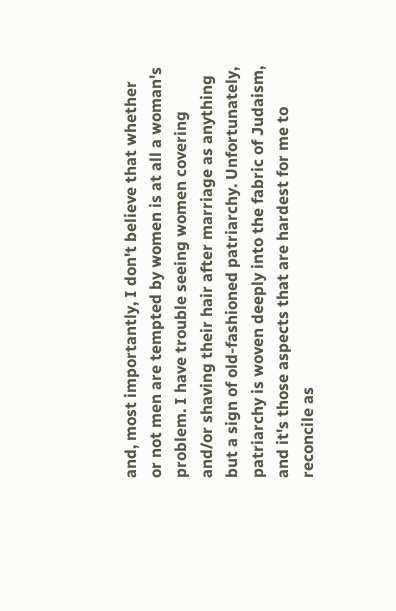and, most importantly, I don't believe that whether or not men are tempted by women is at all a woman's problem. I have trouble seeing women covering and/or shaving their hair after marriage as anything but a sign of old-fashioned patriarchy. Unfortunately, patriarchy is woven deeply into the fabric of Judaism, and it's those aspects that are hardest for me to reconcile as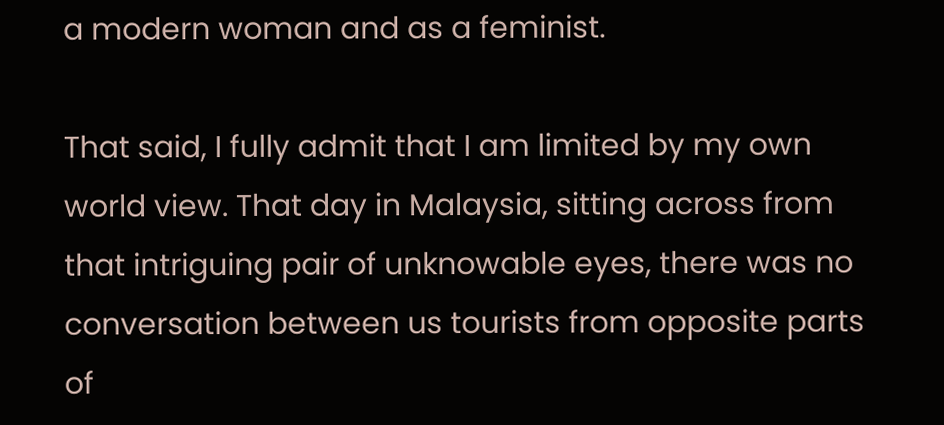a modern woman and as a feminist.

That said, I fully admit that I am limited by my own world view. That day in Malaysia, sitting across from that intriguing pair of unknowable eyes, there was no conversation between us tourists from opposite parts of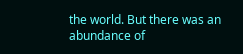the world. But there was an abundance of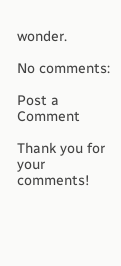wonder.

No comments:

Post a Comment

Thank you for your comments!